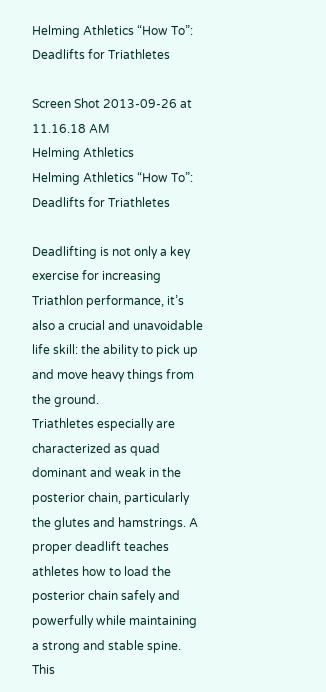Helming Athletics “How To”: Deadlifts for Triathletes

Screen Shot 2013-09-26 at 11.16.18 AM
Helming Athletics
Helming Athletics “How To”: Deadlifts for Triathletes

Deadlifting is not only a key exercise for increasing Triathlon performance, it’s also a crucial and unavoidable life skill: the ability to pick up and move heavy things from the ground.
Triathletes especially are characterized as quad dominant and weak in the posterior chain, particularly the glutes and hamstrings. A proper deadlift teaches athletes how to load the posterior chain safely and powerfully while maintaining a strong and stable spine. This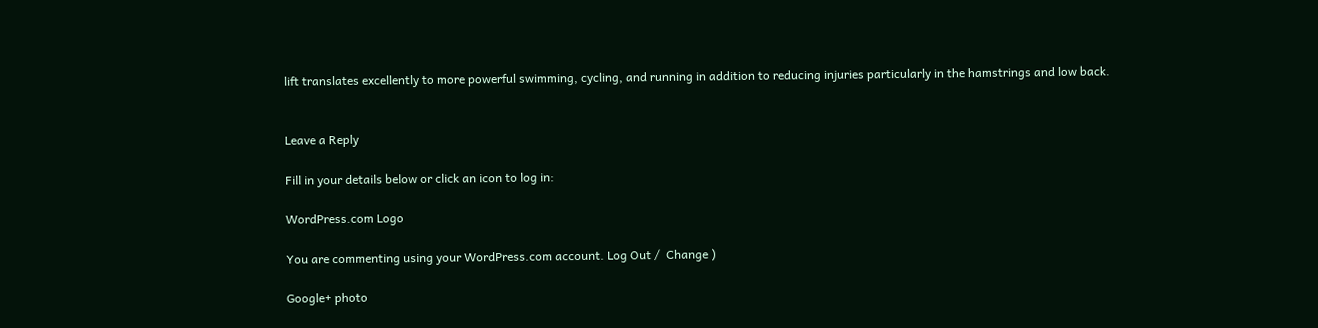lift translates excellently to more powerful swimming, cycling, and running in addition to reducing injuries particularly in the hamstrings and low back.


Leave a Reply

Fill in your details below or click an icon to log in:

WordPress.com Logo

You are commenting using your WordPress.com account. Log Out /  Change )

Google+ photo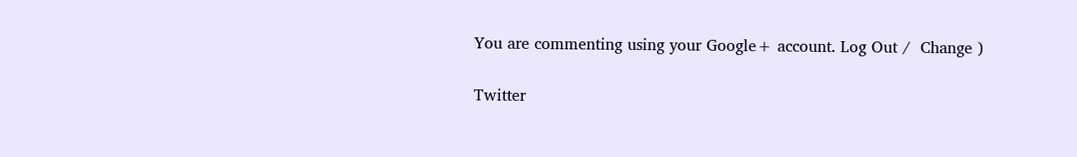You are commenting using your Google+ account. Log Out /  Change )

Twitter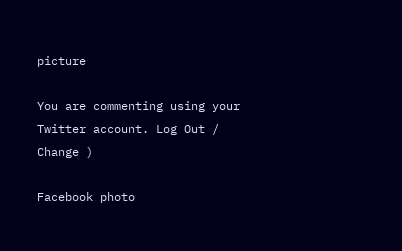picture

You are commenting using your Twitter account. Log Out /  Change )

Facebook photo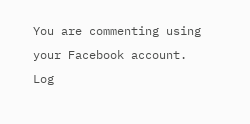You are commenting using your Facebook account. Log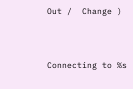Out /  Change )


Connecting to %s